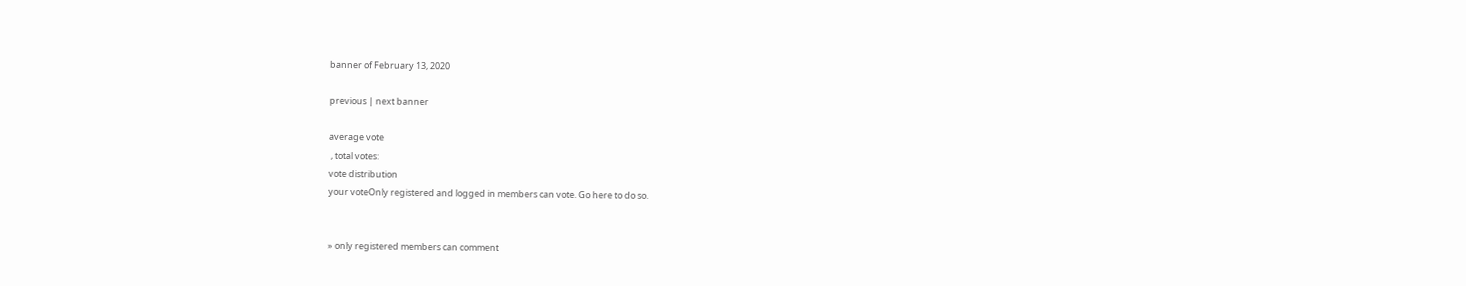banner of February 13, 2020

previous | next banner

average vote
 , total votes:
vote distribution
your voteOnly registered and logged in members can vote. Go here to do so.


» only registered members can comment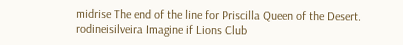midrise The end of the line for Priscilla Queen of the Desert.
rodineisilveira Imagine if Lions Club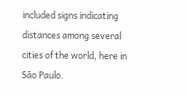included signs indicating distances among several cities of the world, here in São Paulo.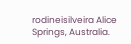rodineisilveira Alice Springs, Australia.